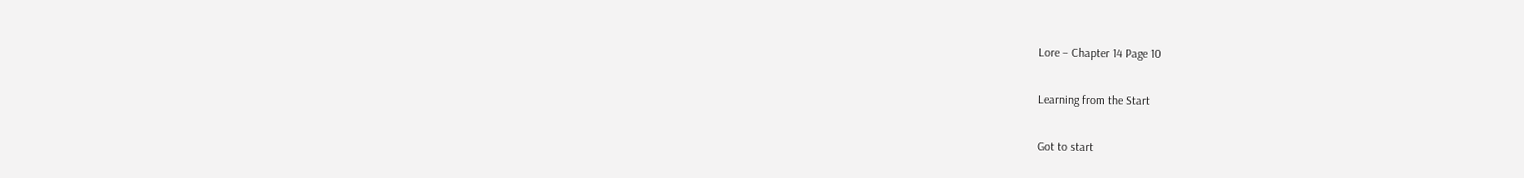Lore – Chapter 14 Page 10

Learning from the Start

Got to start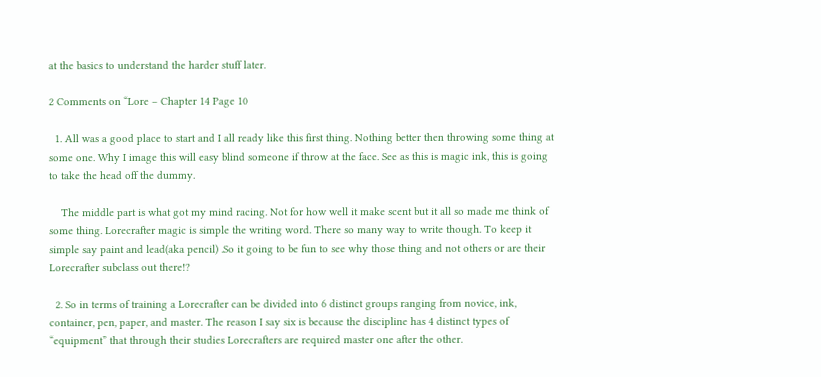at the basics to understand the harder stuff later.

2 Comments on “Lore – Chapter 14 Page 10

  1. All was a good place to start and I all ready like this first thing. Nothing better then throwing some thing at some one. Why I image this will easy blind someone if throw at the face. See as this is magic ink, this is going to take the head off the dummy.

    The middle part is what got my mind racing. Not for how well it make scent but it all so made me think of some thing. Lorecrafter magic is simple the writing word. There so many way to write though. To keep it simple say paint and lead(aka pencil) .So it going to be fun to see why those thing and not others or are their Lorecrafter subclass out there!?

  2. So in terms of training a Lorecrafter can be divided into 6 distinct groups ranging from novice, ink, container, pen, paper, and master. The reason I say six is because the discipline has 4 distinct types of “equipment” that through their studies Lorecrafters are required master one after the other.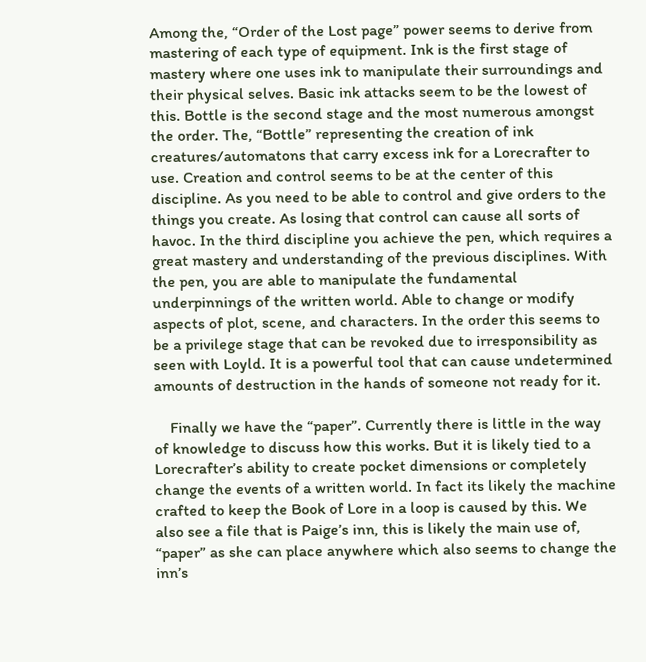Among the, “Order of the Lost page” power seems to derive from mastering of each type of equipment. Ink is the first stage of mastery where one uses ink to manipulate their surroundings and their physical selves. Basic ink attacks seem to be the lowest of this. Bottle is the second stage and the most numerous amongst the order. The, “Bottle” representing the creation of ink creatures/automatons that carry excess ink for a Lorecrafter to use. Creation and control seems to be at the center of this discipline. As you need to be able to control and give orders to the things you create. As losing that control can cause all sorts of havoc. In the third discipline you achieve the pen, which requires a great mastery and understanding of the previous disciplines. With the pen, you are able to manipulate the fundamental underpinnings of the written world. Able to change or modify aspects of plot, scene, and characters. In the order this seems to be a privilege stage that can be revoked due to irresponsibility as seen with Loyld. It is a powerful tool that can cause undetermined amounts of destruction in the hands of someone not ready for it.

    Finally we have the “paper”. Currently there is little in the way of knowledge to discuss how this works. But it is likely tied to a Lorecrafter’s ability to create pocket dimensions or completely change the events of a written world. In fact its likely the machine crafted to keep the Book of Lore in a loop is caused by this. We also see a file that is Paige’s inn, this is likely the main use of, “paper” as she can place anywhere which also seems to change the inn’s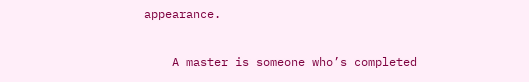appearance.

    A master is someone who’s completed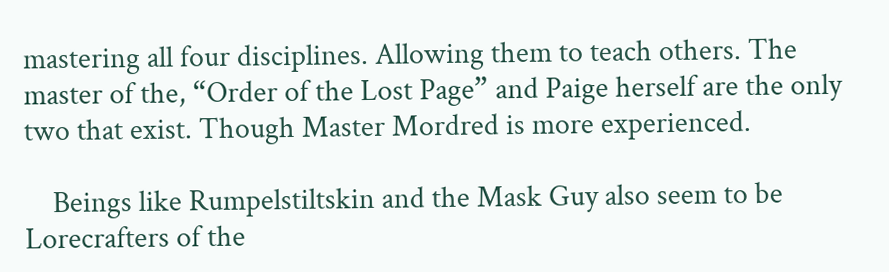mastering all four disciplines. Allowing them to teach others. The master of the, “Order of the Lost Page” and Paige herself are the only two that exist. Though Master Mordred is more experienced.

    Beings like Rumpelstiltskin and the Mask Guy also seem to be Lorecrafters of the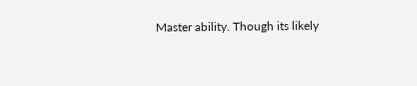Master ability. Though its likely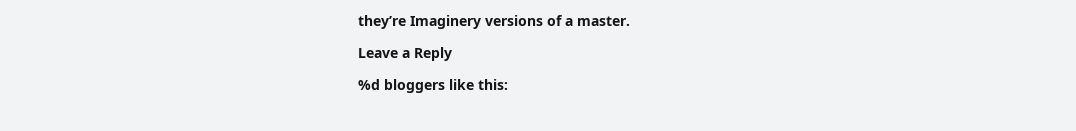they’re Imaginery versions of a master.

Leave a Reply

%d bloggers like this: